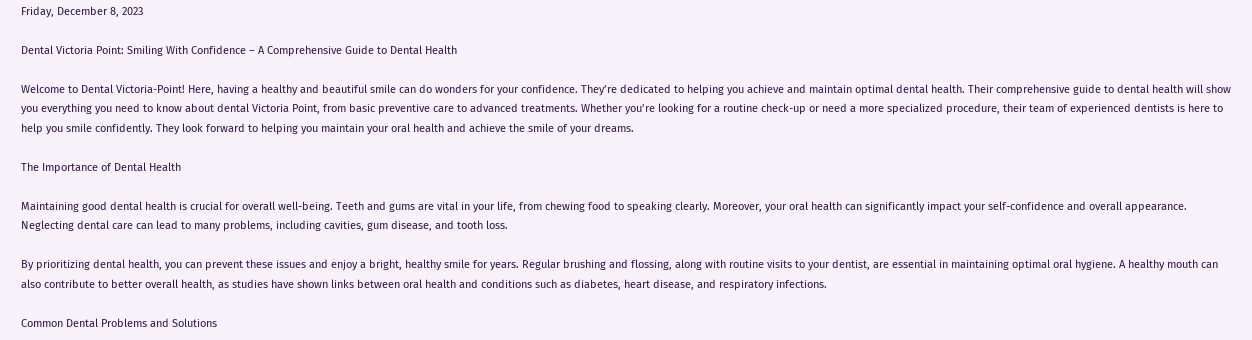Friday, December 8, 2023

Dental Victoria Point: Smiling With Confidence – A Comprehensive Guide to Dental Health

Welcome to Dental Victoria-Point! Here, having a healthy and beautiful smile can do wonders for your confidence. They’re dedicated to helping you achieve and maintain optimal dental health. Their comprehensive guide to dental health will show you everything you need to know about dental Victoria Point, from basic preventive care to advanced treatments. Whether you’re looking for a routine check-up or need a more specialized procedure, their team of experienced dentists is here to help you smile confidently. They look forward to helping you maintain your oral health and achieve the smile of your dreams.

The Importance of Dental Health

Maintaining good dental health is crucial for overall well-being. Teeth and gums are vital in your life, from chewing food to speaking clearly. Moreover, your oral health can significantly impact your self-confidence and overall appearance. Neglecting dental care can lead to many problems, including cavities, gum disease, and tooth loss.

By prioritizing dental health, you can prevent these issues and enjoy a bright, healthy smile for years. Regular brushing and flossing, along with routine visits to your dentist, are essential in maintaining optimal oral hygiene. A healthy mouth can also contribute to better overall health, as studies have shown links between oral health and conditions such as diabetes, heart disease, and respiratory infections.

Common Dental Problems and Solutions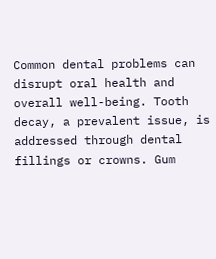Common dental problems can disrupt oral health and overall well-being. Tooth decay, a prevalent issue, is addressed through dental fillings or crowns. Gum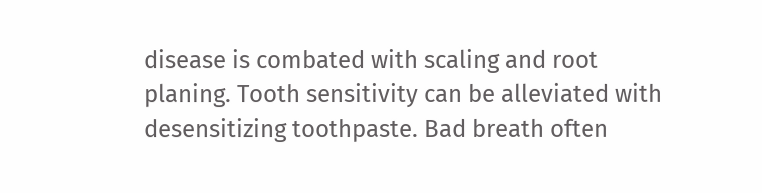disease is combated with scaling and root planing. Tooth sensitivity can be alleviated with desensitizing toothpaste. Bad breath often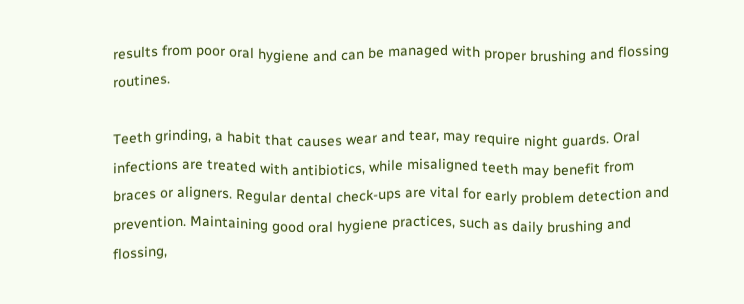results from poor oral hygiene and can be managed with proper brushing and flossing routines.

Teeth grinding, a habit that causes wear and tear, may require night guards. Oral infections are treated with antibiotics, while misaligned teeth may benefit from braces or aligners. Regular dental check-ups are vital for early problem detection and prevention. Maintaining good oral hygiene practices, such as daily brushing and flossing,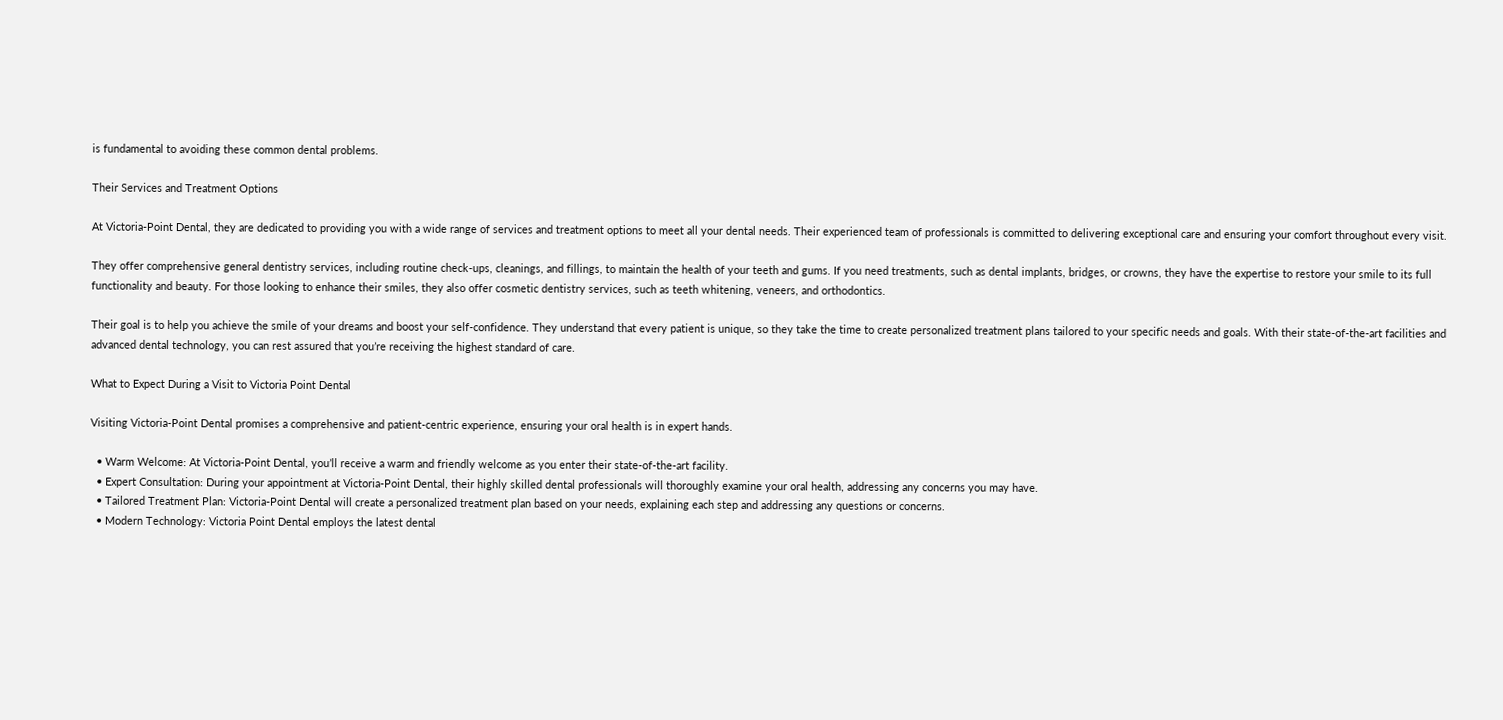is fundamental to avoiding these common dental problems.

Their Services and Treatment Options

At Victoria-Point Dental, they are dedicated to providing you with a wide range of services and treatment options to meet all your dental needs. Their experienced team of professionals is committed to delivering exceptional care and ensuring your comfort throughout every visit.

They offer comprehensive general dentistry services, including routine check-ups, cleanings, and fillings, to maintain the health of your teeth and gums. If you need treatments, such as dental implants, bridges, or crowns, they have the expertise to restore your smile to its full functionality and beauty. For those looking to enhance their smiles, they also offer cosmetic dentistry services, such as teeth whitening, veneers, and orthodontics.

Their goal is to help you achieve the smile of your dreams and boost your self-confidence. They understand that every patient is unique, so they take the time to create personalized treatment plans tailored to your specific needs and goals. With their state-of-the-art facilities and advanced dental technology, you can rest assured that you’re receiving the highest standard of care.

What to Expect During a Visit to Victoria Point Dental

Visiting Victoria-Point Dental promises a comprehensive and patient-centric experience, ensuring your oral health is in expert hands.

  • Warm Welcome: At Victoria-Point Dental, you’ll receive a warm and friendly welcome as you enter their state-of-the-art facility.
  • Expert Consultation: During your appointment at Victoria-Point Dental, their highly skilled dental professionals will thoroughly examine your oral health, addressing any concerns you may have.
  • Tailored Treatment Plan: Victoria-Point Dental will create a personalized treatment plan based on your needs, explaining each step and addressing any questions or concerns.
  • Modern Technology: Victoria Point Dental employs the latest dental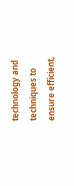technology and techniques to ensure efficient,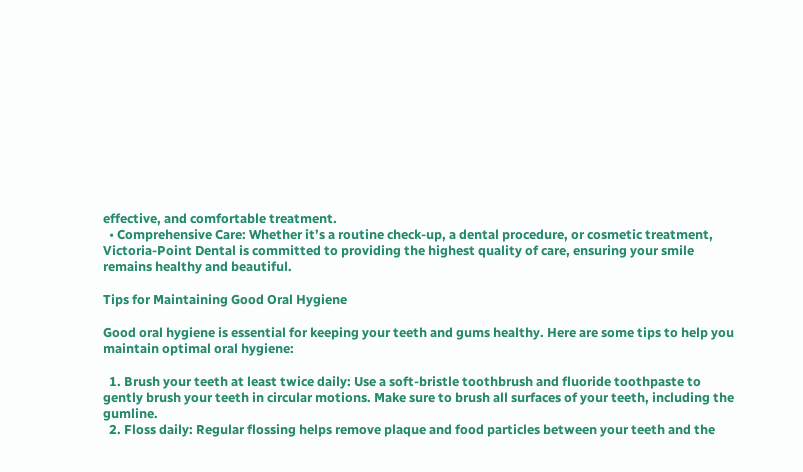effective, and comfortable treatment.
  • Comprehensive Care: Whether it’s a routine check-up, a dental procedure, or cosmetic treatment, Victoria-Point Dental is committed to providing the highest quality of care, ensuring your smile remains healthy and beautiful.

Tips for Maintaining Good Oral Hygiene

Good oral hygiene is essential for keeping your teeth and gums healthy. Here are some tips to help you maintain optimal oral hygiene:

  1. Brush your teeth at least twice daily: Use a soft-bristle toothbrush and fluoride toothpaste to gently brush your teeth in circular motions. Make sure to brush all surfaces of your teeth, including the gumline.
  2. Floss daily: Regular flossing helps remove plaque and food particles between your teeth and the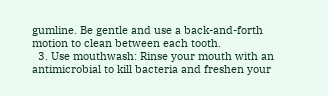gumline. Be gentle and use a back-and-forth motion to clean between each tooth.
  3. Use mouthwash: Rinse your mouth with an antimicrobial to kill bacteria and freshen your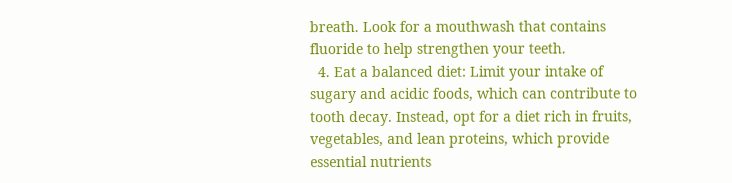breath. Look for a mouthwash that contains fluoride to help strengthen your teeth.
  4. Eat a balanced diet: Limit your intake of sugary and acidic foods, which can contribute to tooth decay. Instead, opt for a diet rich in fruits, vegetables, and lean proteins, which provide essential nutrients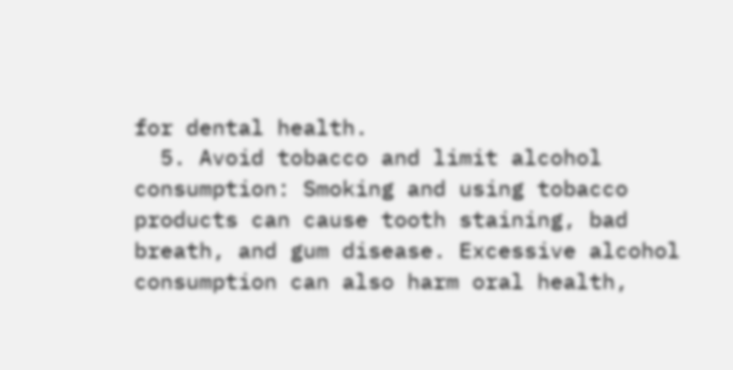for dental health.
  5. Avoid tobacco and limit alcohol consumption: Smoking and using tobacco products can cause tooth staining, bad breath, and gum disease. Excessive alcohol consumption can also harm oral health,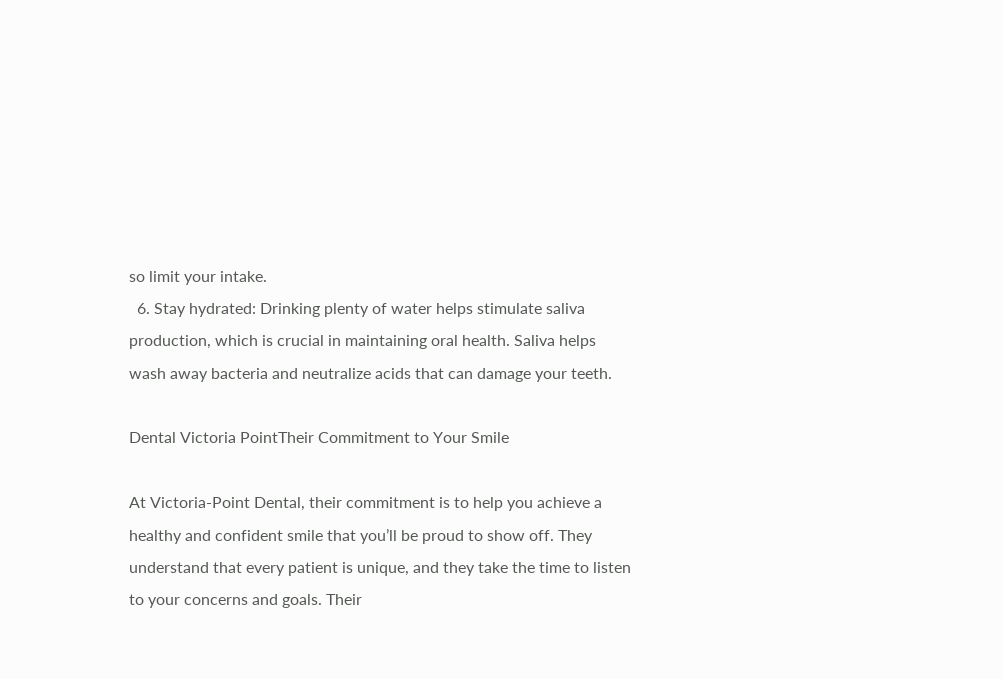so limit your intake.
  6. Stay hydrated: Drinking plenty of water helps stimulate saliva production, which is crucial in maintaining oral health. Saliva helps wash away bacteria and neutralize acids that can damage your teeth.

Dental Victoria PointTheir Commitment to Your Smile

At Victoria-Point Dental, their commitment is to help you achieve a healthy and confident smile that you’ll be proud to show off. They understand that every patient is unique, and they take the time to listen to your concerns and goals. Their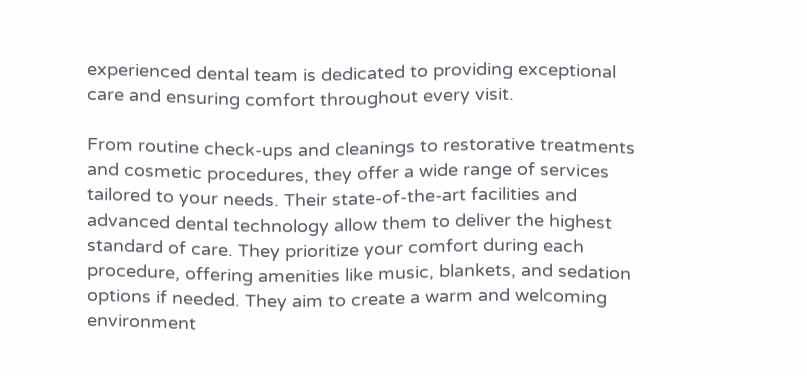experienced dental team is dedicated to providing exceptional care and ensuring comfort throughout every visit.

From routine check-ups and cleanings to restorative treatments and cosmetic procedures, they offer a wide range of services tailored to your needs. Their state-of-the-art facilities and advanced dental technology allow them to deliver the highest standard of care. They prioritize your comfort during each procedure, offering amenities like music, blankets, and sedation options if needed. They aim to create a warm and welcoming environment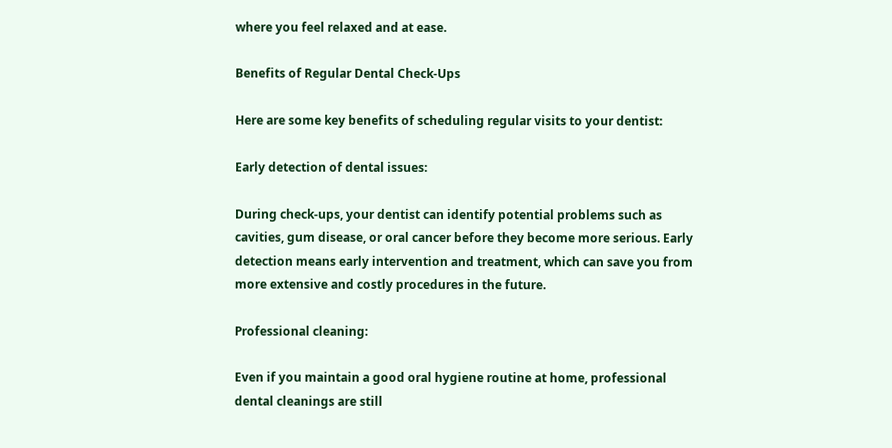where you feel relaxed and at ease.

Benefits of Regular Dental Check-Ups

Here are some key benefits of scheduling regular visits to your dentist:

Early detection of dental issues:

During check-ups, your dentist can identify potential problems such as cavities, gum disease, or oral cancer before they become more serious. Early detection means early intervention and treatment, which can save you from more extensive and costly procedures in the future.

Professional cleaning:

Even if you maintain a good oral hygiene routine at home, professional dental cleanings are still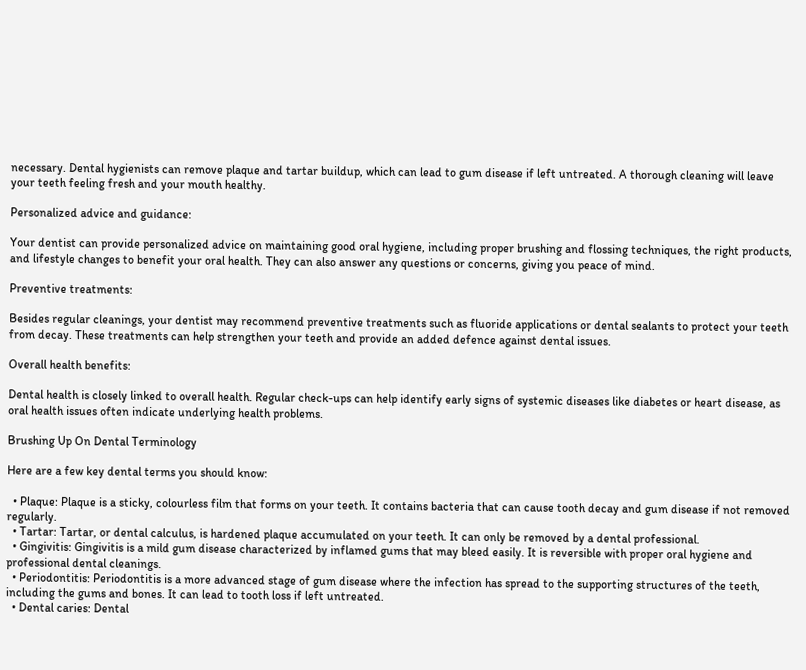necessary. Dental hygienists can remove plaque and tartar buildup, which can lead to gum disease if left untreated. A thorough cleaning will leave your teeth feeling fresh and your mouth healthy.

Personalized advice and guidance:

Your dentist can provide personalized advice on maintaining good oral hygiene, including proper brushing and flossing techniques, the right products, and lifestyle changes to benefit your oral health. They can also answer any questions or concerns, giving you peace of mind.

Preventive treatments:

Besides regular cleanings, your dentist may recommend preventive treatments such as fluoride applications or dental sealants to protect your teeth from decay. These treatments can help strengthen your teeth and provide an added defence against dental issues.

Overall health benefits:

Dental health is closely linked to overall health. Regular check-ups can help identify early signs of systemic diseases like diabetes or heart disease, as oral health issues often indicate underlying health problems.

Brushing Up On Dental Terminology

Here are a few key dental terms you should know:

  • Plaque: Plaque is a sticky, colourless film that forms on your teeth. It contains bacteria that can cause tooth decay and gum disease if not removed regularly.
  • Tartar: Tartar, or dental calculus, is hardened plaque accumulated on your teeth. It can only be removed by a dental professional.
  • Gingivitis: Gingivitis is a mild gum disease characterized by inflamed gums that may bleed easily. It is reversible with proper oral hygiene and professional dental cleanings.
  • Periodontitis: Periodontitis is a more advanced stage of gum disease where the infection has spread to the supporting structures of the teeth, including the gums and bones. It can lead to tooth loss if left untreated.
  • Dental caries: Dental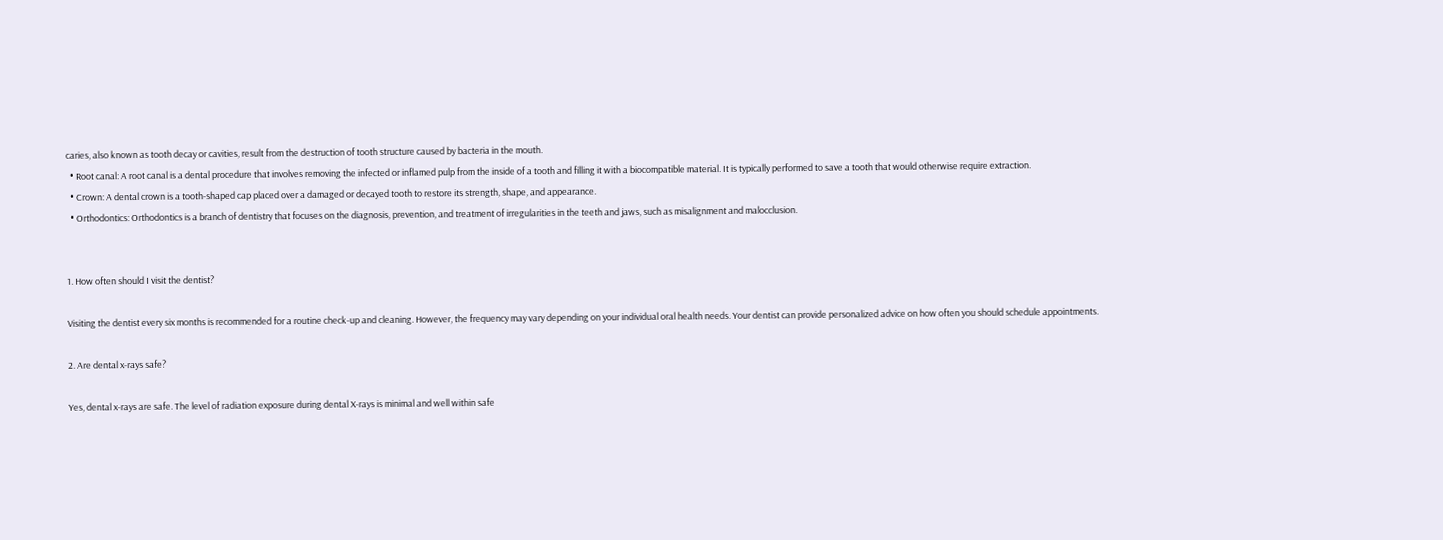caries, also known as tooth decay or cavities, result from the destruction of tooth structure caused by bacteria in the mouth.
  • Root canal: A root canal is a dental procedure that involves removing the infected or inflamed pulp from the inside of a tooth and filling it with a biocompatible material. It is typically performed to save a tooth that would otherwise require extraction.
  • Crown: A dental crown is a tooth-shaped cap placed over a damaged or decayed tooth to restore its strength, shape, and appearance.
  • Orthodontics: Orthodontics is a branch of dentistry that focuses on the diagnosis, prevention, and treatment of irregularities in the teeth and jaws, such as misalignment and malocclusion.


1. How often should I visit the dentist?

Visiting the dentist every six months is recommended for a routine check-up and cleaning. However, the frequency may vary depending on your individual oral health needs. Your dentist can provide personalized advice on how often you should schedule appointments.

2. Are dental x-rays safe?

Yes, dental x-rays are safe. The level of radiation exposure during dental X-rays is minimal and well within safe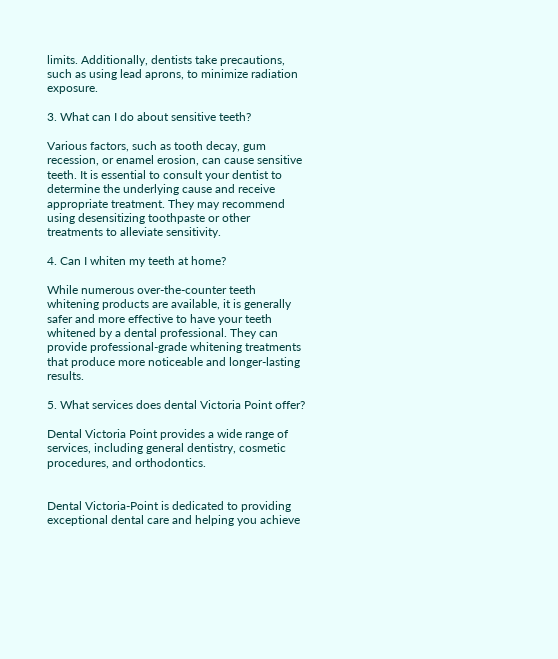limits. Additionally, dentists take precautions, such as using lead aprons, to minimize radiation exposure.

3. What can I do about sensitive teeth?

Various factors, such as tooth decay, gum recession, or enamel erosion, can cause sensitive teeth. It is essential to consult your dentist to determine the underlying cause and receive appropriate treatment. They may recommend using desensitizing toothpaste or other treatments to alleviate sensitivity.

4. Can I whiten my teeth at home?

While numerous over-the-counter teeth whitening products are available, it is generally safer and more effective to have your teeth whitened by a dental professional. They can provide professional-grade whitening treatments that produce more noticeable and longer-lasting results.

5. What services does dental Victoria Point offer?

Dental Victoria Point provides a wide range of services, including general dentistry, cosmetic procedures, and orthodontics.


Dental Victoria-Point is dedicated to providing exceptional dental care and helping you achieve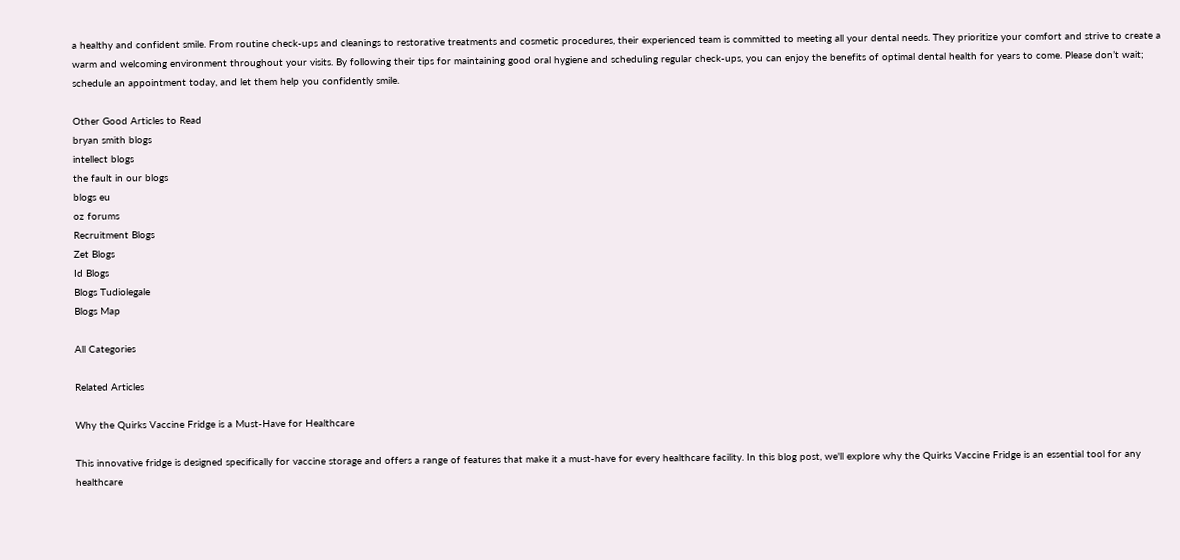a healthy and confident smile. From routine check-ups and cleanings to restorative treatments and cosmetic procedures, their experienced team is committed to meeting all your dental needs. They prioritize your comfort and strive to create a warm and welcoming environment throughout your visits. By following their tips for maintaining good oral hygiene and scheduling regular check-ups, you can enjoy the benefits of optimal dental health for years to come. Please don’t wait; schedule an appointment today, and let them help you confidently smile.

Other Good Articles to Read
bryan smith blogs
intellect blogs
the fault in our blogs
blogs eu
oz forums
Recruitment Blogs
Zet Blogs
Id Blogs
Blogs Tudiolegale
Blogs Map

All Categories

Related Articles

Why the Quirks Vaccine Fridge is a Must-Have for Healthcare

This innovative fridge is designed specifically for vaccine storage and offers a range of features that make it a must-have for every healthcare facility. In this blog post, we'll explore why the Quirks Vaccine Fridge is an essential tool for any healthcare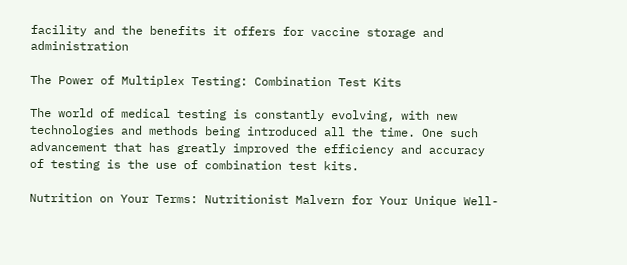facility and the benefits it offers for vaccine storage and administration

The Power of Multiplex Testing: Combination Test Kits

The world of medical testing is constantly evolving, with new technologies and methods being introduced all the time. One such advancement that has greatly improved the efficiency and accuracy of testing is the use of combination test kits.

Nutrition on Your Terms: Nutritionist Malvern for Your Unique Well-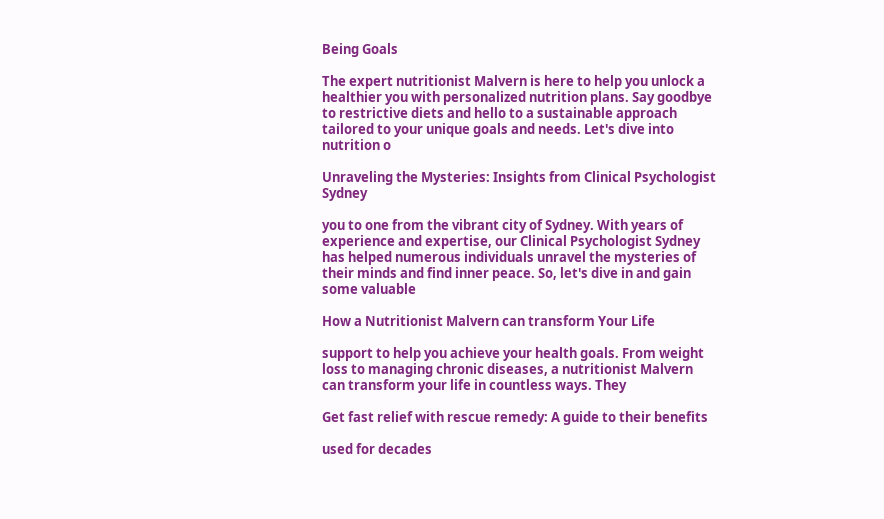Being Goals

The expert nutritionist Malvern is here to help you unlock a healthier you with personalized nutrition plans. Say goodbye to restrictive diets and hello to a sustainable approach tailored to your unique goals and needs. Let's dive into nutrition o

Unraveling the Mysteries: Insights from Clinical Psychologist Sydney

you to one from the vibrant city of Sydney. With years of experience and expertise, our Clinical Psychologist Sydney has helped numerous individuals unravel the mysteries of their minds and find inner peace. So, let's dive in and gain some valuable

How a Nutritionist Malvern can transform Your Life

support to help you achieve your health goals. From weight loss to managing chronic diseases, a nutritionist Malvern can transform your life in countless ways. They

Get fast relief with rescue remedy: A guide to their benefits

used for decades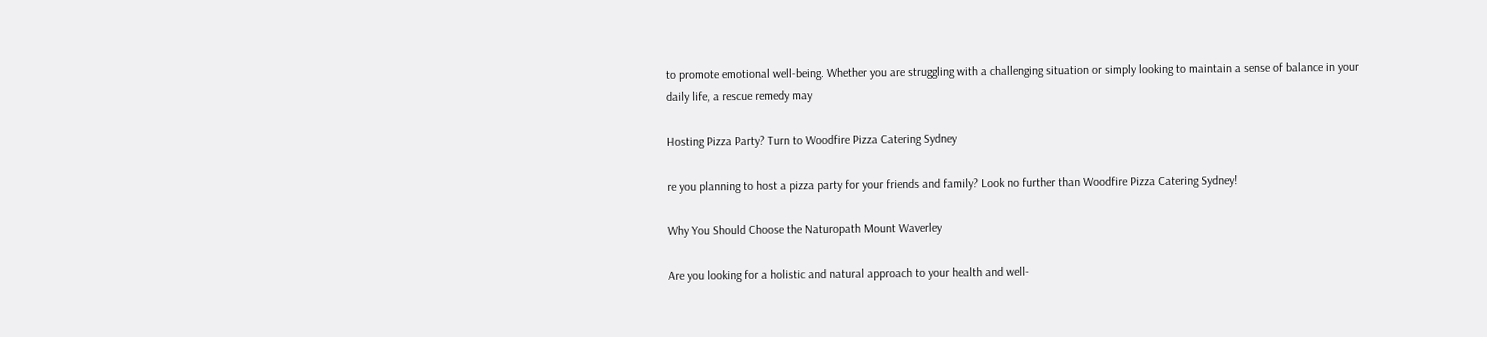to promote emotional well-being. Whether you are struggling with a challenging situation or simply looking to maintain a sense of balance in your daily life, a rescue remedy may

Hosting Pizza Party? Turn to Woodfire Pizza Catering Sydney

re you planning to host a pizza party for your friends and family? Look no further than Woodfire Pizza Catering Sydney!

Why You Should Choose the Naturopath Mount Waverley

Are you looking for a holistic and natural approach to your health and well-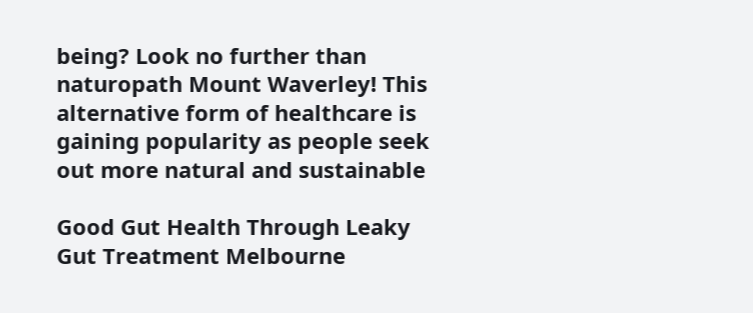being? Look no further than naturopath Mount Waverley! This alternative form of healthcare is gaining popularity as people seek out more natural and sustainable

Good Gut Health Through Leaky Gut Treatment Melbourne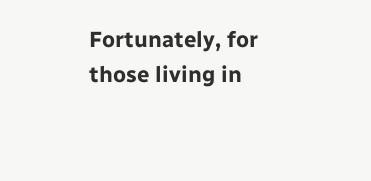Fortunately, for those living in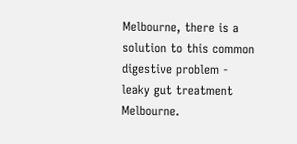Melbourne, there is a solution to this common digestive problem - leaky gut treatment Melbourne.